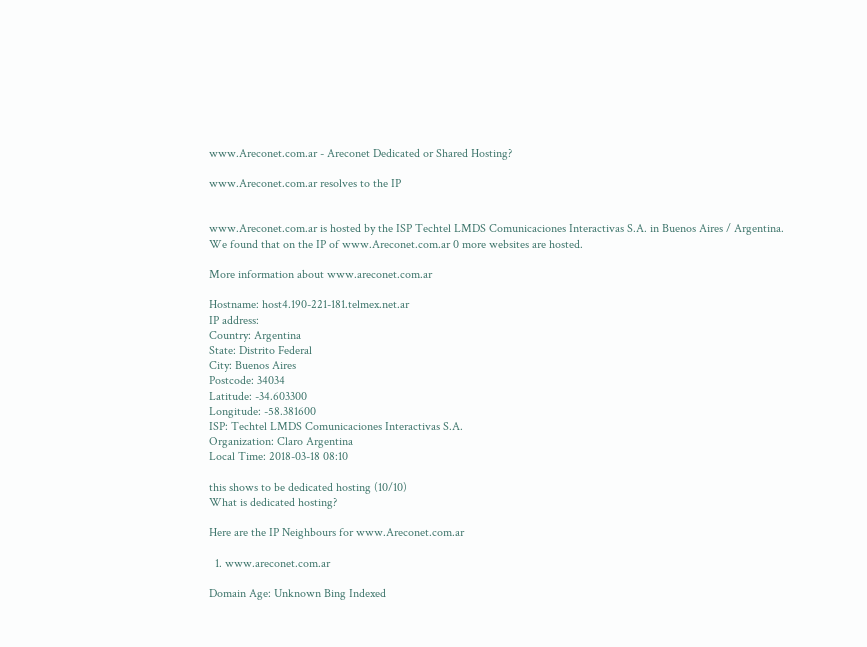www.Areconet.com.ar - Areconet Dedicated or Shared Hosting?

www.Areconet.com.ar resolves to the IP


www.Areconet.com.ar is hosted by the ISP Techtel LMDS Comunicaciones Interactivas S.A. in Buenos Aires / Argentina.
We found that on the IP of www.Areconet.com.ar 0 more websites are hosted.

More information about www.areconet.com.ar

Hostname: host4.190-221-181.telmex.net.ar
IP address:
Country: Argentina
State: Distrito Federal
City: Buenos Aires
Postcode: 34034
Latitude: -34.603300
Longitude: -58.381600
ISP: Techtel LMDS Comunicaciones Interactivas S.A.
Organization: Claro Argentina
Local Time: 2018-03-18 08:10

this shows to be dedicated hosting (10/10)
What is dedicated hosting?

Here are the IP Neighbours for www.Areconet.com.ar

  1. www.areconet.com.ar

Domain Age: Unknown Bing Indexed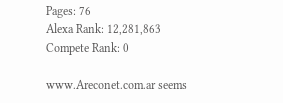Pages: 76
Alexa Rank: 12,281,863 Compete Rank: 0

www.Areconet.com.ar seems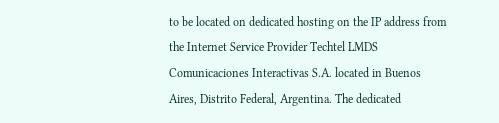to be located on dedicated hosting on the IP address from the Internet Service Provider Techtel LMDS Comunicaciones Interactivas S.A. located in Buenos Aires, Distrito Federal, Argentina. The dedicated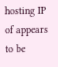hosting IP of appears to be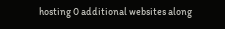hosting 0 additional websites along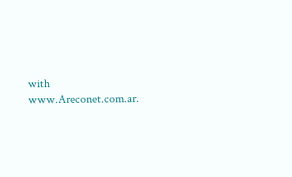with www.Areconet.com.ar.